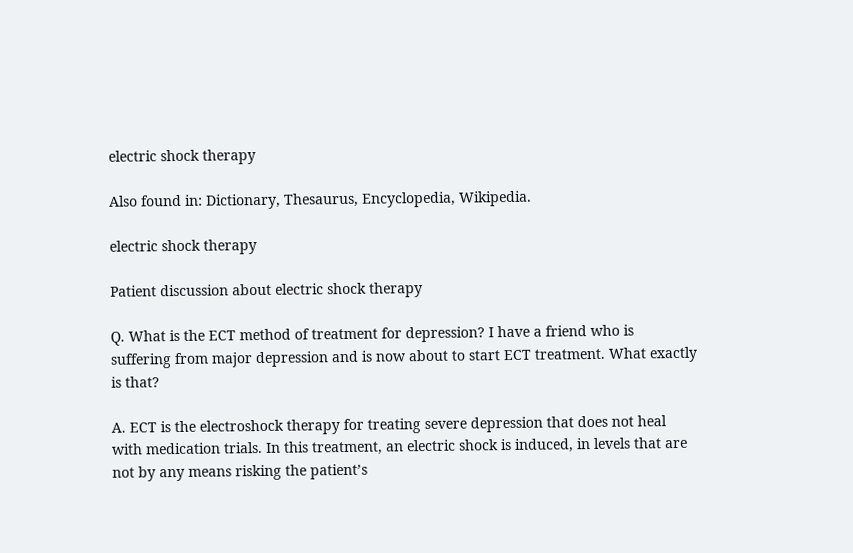electric shock therapy

Also found in: Dictionary, Thesaurus, Encyclopedia, Wikipedia.

electric shock therapy

Patient discussion about electric shock therapy

Q. What is the ECT method of treatment for depression? I have a friend who is suffering from major depression and is now about to start ECT treatment. What exactly is that?

A. ECT is the electroshock therapy for treating severe depression that does not heal with medication trials. In this treatment, an electric shock is induced, in levels that are not by any means risking the patient’s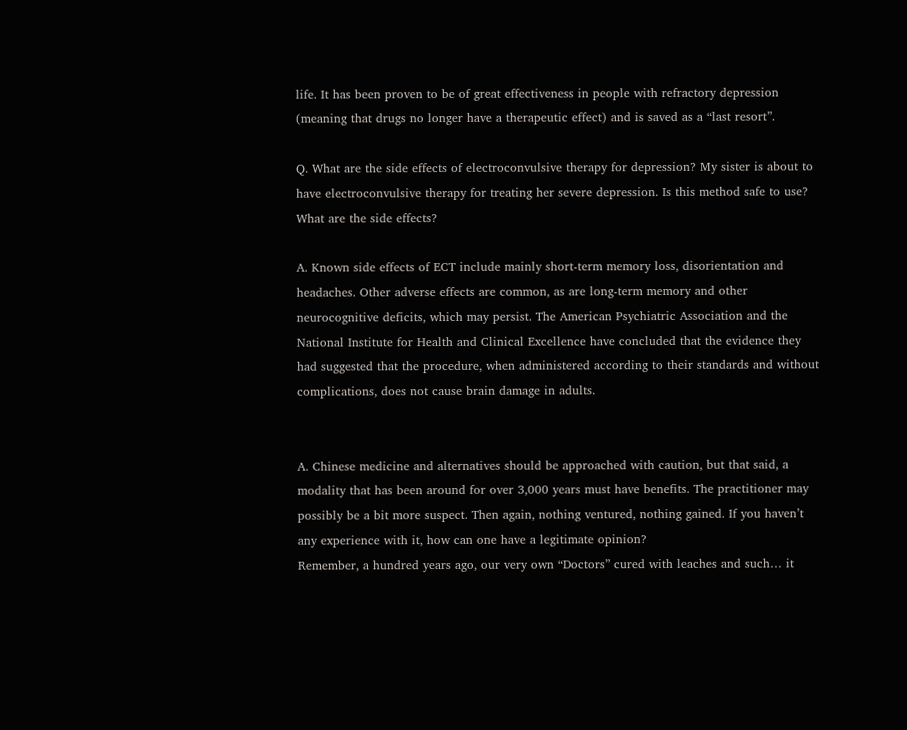life. It has been proven to be of great effectiveness in people with refractory depression (meaning that drugs no longer have a therapeutic effect) and is saved as a “last resort”.

Q. What are the side effects of electroconvulsive therapy for depression? My sister is about to have electroconvulsive therapy for treating her severe depression. Is this method safe to use? What are the side effects?

A. Known side effects of ECT include mainly short-term memory loss, disorientation and headaches. Other adverse effects are common, as are long-term memory and other neurocognitive deficits, which may persist. The American Psychiatric Association and the National Institute for Health and Clinical Excellence have concluded that the evidence they had suggested that the procedure, when administered according to their standards and without complications, does not cause brain damage in adults.


A. Chinese medicine and alternatives should be approached with caution, but that said, a modality that has been around for over 3,000 years must have benefits. The practitioner may possibly be a bit more suspect. Then again, nothing ventured, nothing gained. If you haven’t any experience with it, how can one have a legitimate opinion?
Remember, a hundred years ago, our very own “Doctors” cured with leaches and such… it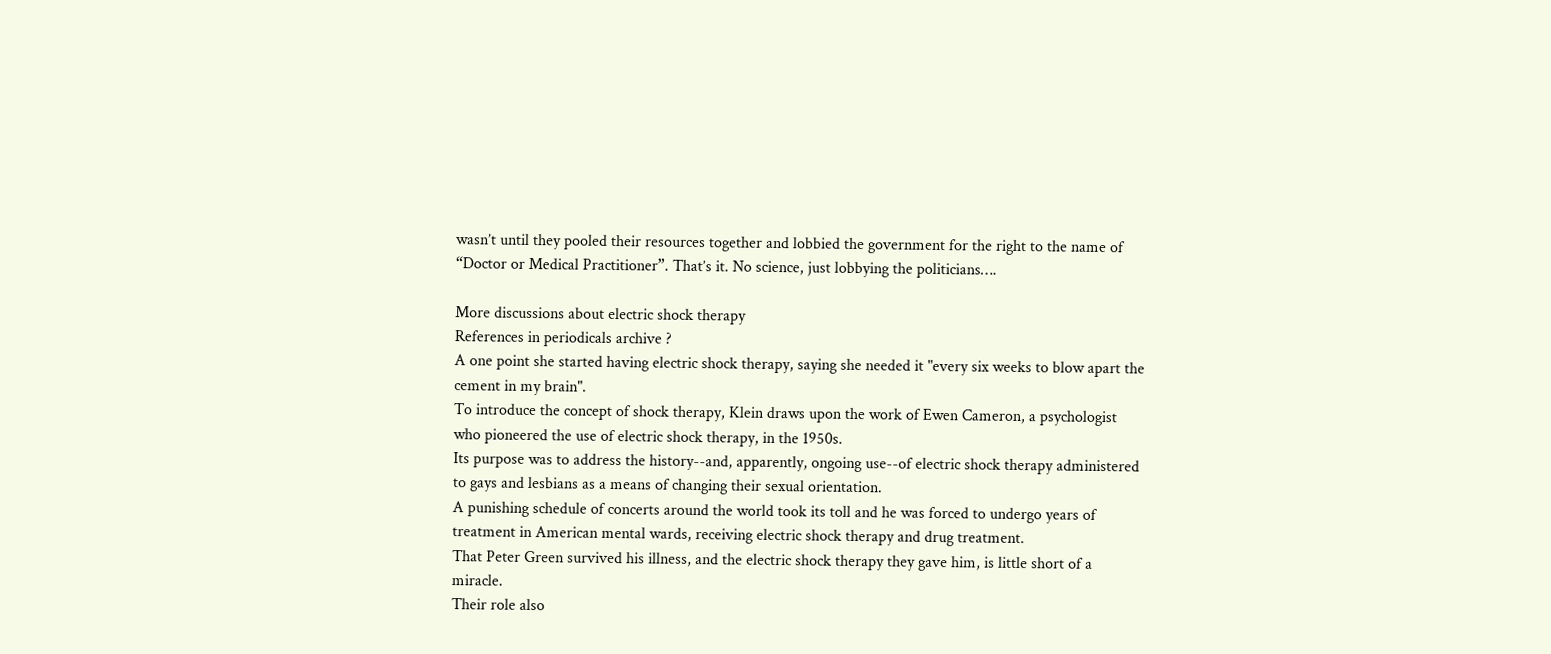wasn’t until they pooled their resources together and lobbied the government for the right to the name of “Doctor or Medical Practitioner”. That’s it. No science, just lobbying the politicians….

More discussions about electric shock therapy
References in periodicals archive ?
A one point she started having electric shock therapy, saying she needed it "every six weeks to blow apart the cement in my brain".
To introduce the concept of shock therapy, Klein draws upon the work of Ewen Cameron, a psychologist who pioneered the use of electric shock therapy, in the 1950s.
Its purpose was to address the history--and, apparently, ongoing use--of electric shock therapy administered to gays and lesbians as a means of changing their sexual orientation.
A punishing schedule of concerts around the world took its toll and he was forced to undergo years of treatment in American mental wards, receiving electric shock therapy and drug treatment.
That Peter Green survived his illness, and the electric shock therapy they gave him, is little short of a miracle.
Their role also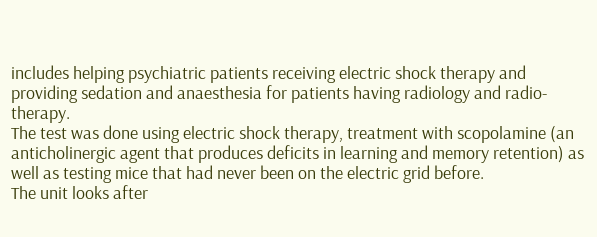includes helping psychiatric patients receiving electric shock therapy and providing sedation and anaesthesia for patients having radiology and radio-therapy.
The test was done using electric shock therapy, treatment with scopolamine (an anticholinergic agent that produces deficits in learning and memory retention) as well as testing mice that had never been on the electric grid before.
The unit looks after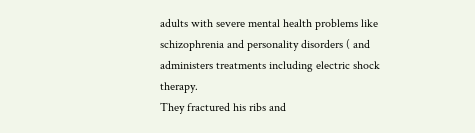adults with severe mental health problems like schizophrenia and personality disorders ( and administers treatments including electric shock therapy.
They fractured his ribs and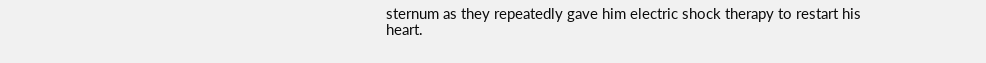sternum as they repeatedly gave him electric shock therapy to restart his heart.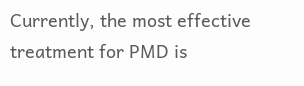Currently, the most effective treatment for PMD is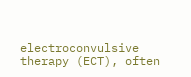electroconvulsive therapy (ECT), often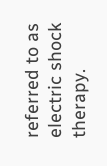referred to as electric shock therapy.